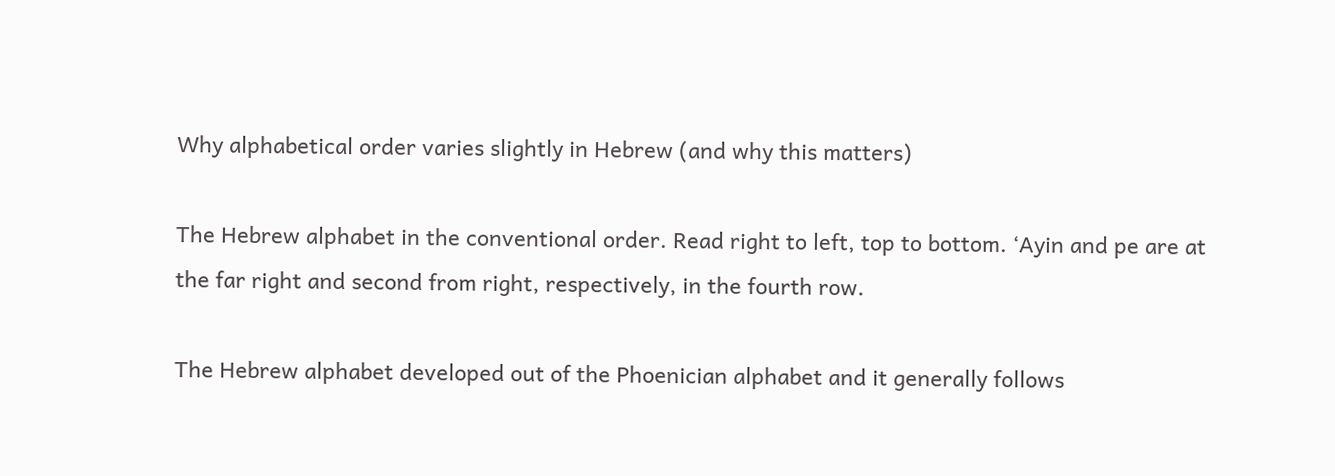Why alphabetical order varies slightly in Hebrew (and why this matters)

The Hebrew alphabet in the conventional order. Read right to left, top to bottom. ‘Ayin and pe are at the far right and second from right, respectively, in the fourth row.

The Hebrew alphabet developed out of the Phoenician alphabet and it generally follows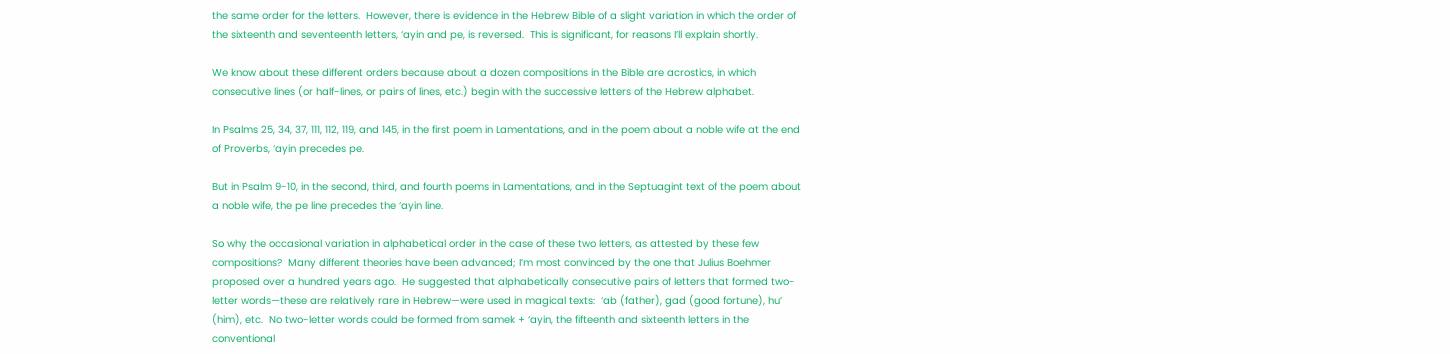the same order for the letters.  However, there is evidence in the Hebrew Bible of a slight variation in which the order of the sixteenth and seventeenth letters, ‘ayin and pe, is reversed.  This is significant, for reasons I’ll explain shortly.

We know about these different orders because about a dozen compositions in the Bible are acrostics, in which consecutive lines (or half-lines, or pairs of lines, etc.) begin with the successive letters of the Hebrew alphabet.

In Psalms 25, 34, 37, 111, 112, 119, and 145, in the first poem in Lamentations, and in the poem about a noble wife at the end of Proverbs, ‘ayin precedes pe.

But in Psalm 9-10, in the second, third, and fourth poems in Lamentations, and in the Septuagint text of the poem about a noble wife, the pe line precedes the ‘ayin line.

So why the occasional variation in alphabetical order in the case of these two letters, as attested by these few compositions?  Many different theories have been advanced; I’m most convinced by the one that Julius Boehmer proposed over a hundred years ago.  He suggested that alphabetically consecutive pairs of letters that formed two-letter words—these are relatively rare in Hebrew—were used in magical texts:  ‘ab (father), gad (good fortune), hu’ (him), etc.  No two-letter words could be formed from samek + ‘ayin, the fifteenth and sixteenth letters in the conventional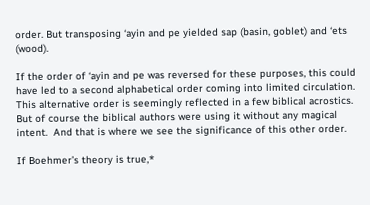order. But transposing ‘ayin and pe yielded sap (basin, goblet) and ‘ets (wood).

If the order of ‘ayin and pe was reversed for these purposes, this could have led to a second alphabetical order coming into limited circulation.  This alternative order is seemingly reflected in a few biblical acrostics. But of course the biblical authors were using it without any magical intent.  And that is where we see the significance of this other order.

If Boehmer’s theory is true,*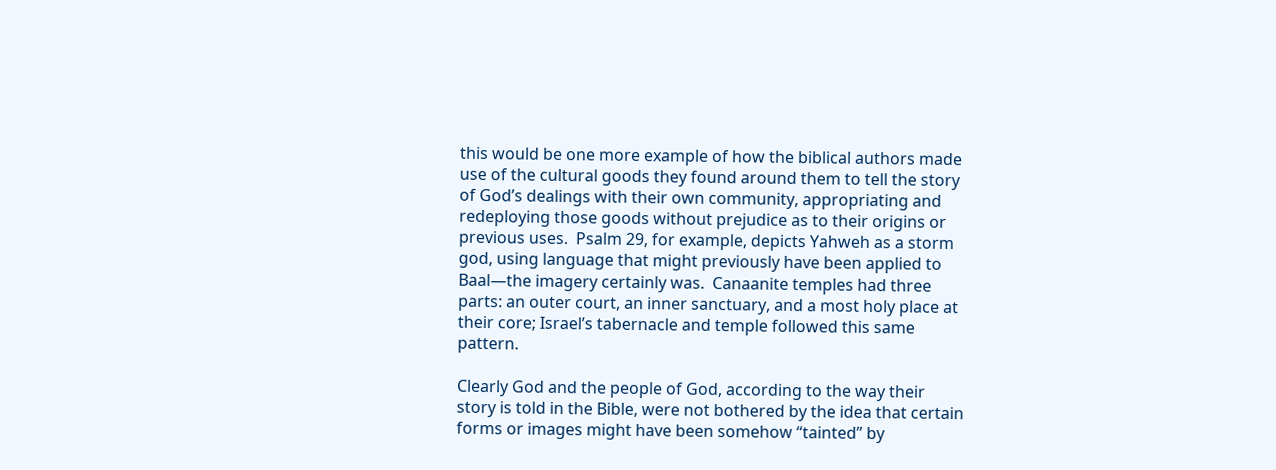this would be one more example of how the biblical authors made use of the cultural goods they found around them to tell the story of God’s dealings with their own community, appropriating and redeploying those goods without prejudice as to their origins or previous uses.  Psalm 29, for example, depicts Yahweh as a storm god, using language that might previously have been applied to Baal—the imagery certainly was.  Canaanite temples had three parts: an outer court, an inner sanctuary, and a most holy place at their core; Israel’s tabernacle and temple followed this same pattern.

Clearly God and the people of God, according to the way their story is told in the Bible, were not bothered by the idea that certain forms or images might have been somehow “tainted” by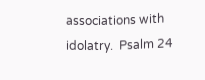associations with idolatry.  Psalm 24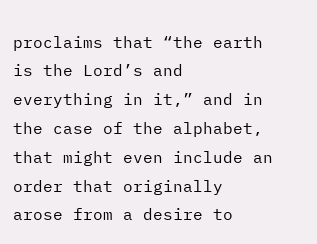proclaims that “the earth is the Lord’s and everything in it,” and in the case of the alphabet, that might even include an order that originally arose from a desire to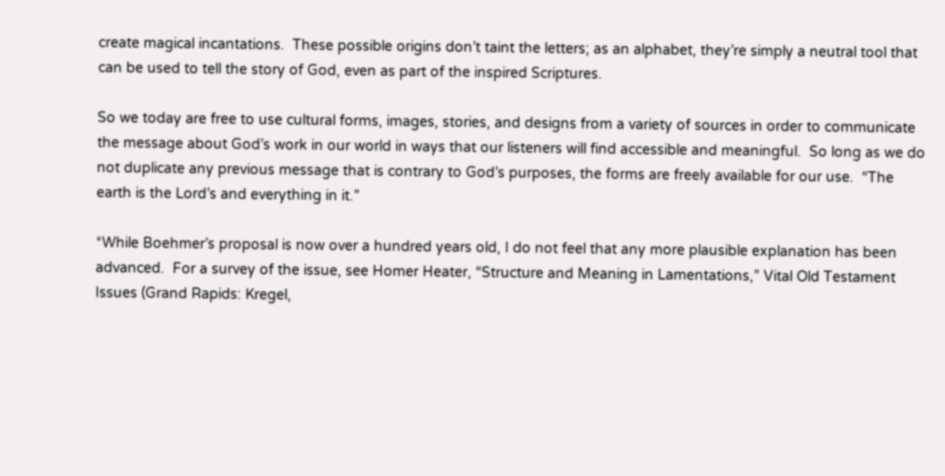create magical incantations.  These possible origins don’t taint the letters; as an alphabet, they’re simply a neutral tool that can be used to tell the story of God, even as part of the inspired Scriptures.

So we today are free to use cultural forms, images, stories, and designs from a variety of sources in order to communicate the message about God’s work in our world in ways that our listeners will find accessible and meaningful.  So long as we do not duplicate any previous message that is contrary to God’s purposes, the forms are freely available for our use.  “The earth is the Lord’s and everything in it.”

*While Boehmer’s proposal is now over a hundred years old, I do not feel that any more plausible explanation has been advanced.  For a survey of the issue, see Homer Heater, “Structure and Meaning in Lamentations,” Vital Old Testament Issues (Grand Rapids: Kregel,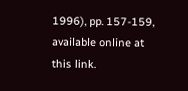1996), pp. 157-159, available online at this link.